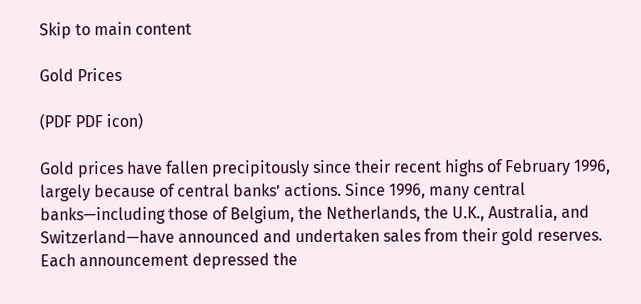Skip to main content

Gold Prices

(PDF PDF icon)

Gold prices have fallen precipitously since their recent highs of February 1996, largely because of central banks’ actions. Since 1996, many central banks—including those of Belgium, the Netherlands, the U.K., Australia, and Switzerland—have announced and undertaken sales from their gold reserves. Each announcement depressed the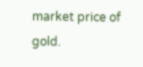market price of gold.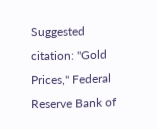Suggested citation: "Gold Prices," Federal Reserve Bank of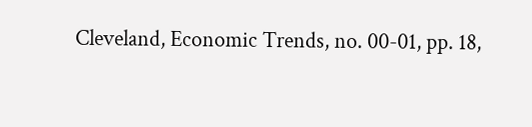Cleveland, Economic Trends, no. 00-01, pp. 18,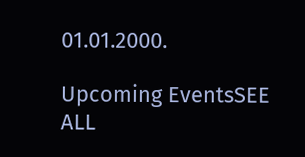01.01.2000.

Upcoming EventsSEE ALL